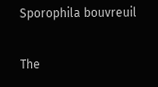Sporophila bouvreuil

The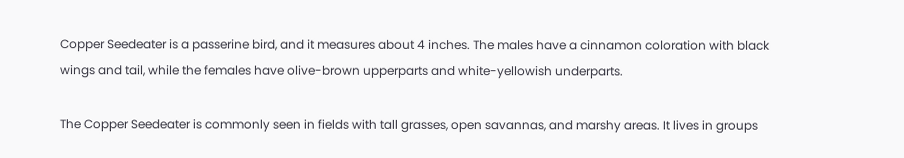Copper Seedeater is a passerine bird, and it measures about 4 inches. The males have a cinnamon coloration with black wings and tail, while the females have olive-brown upperparts and white-yellowish underparts.

The Copper Seedeater is commonly seen in fields with tall grasses, open savannas, and marshy areas. It lives in groups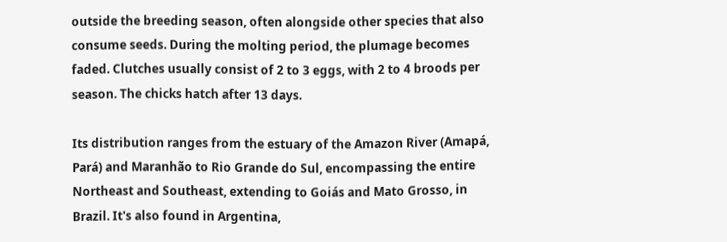outside the breeding season, often alongside other species that also consume seeds. During the molting period, the plumage becomes faded. Clutches usually consist of 2 to 3 eggs, with 2 to 4 broods per season. The chicks hatch after 13 days.

Its distribution ranges from the estuary of the Amazon River (Amapá, Pará) and Maranhão to Rio Grande do Sul, encompassing the entire Northeast and Southeast, extending to Goiás and Mato Grosso, in Brazil. It's also found in Argentina,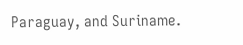Paraguay, and Suriname.